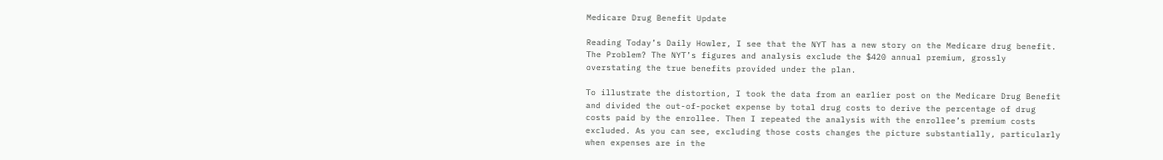Medicare Drug Benefit Update

Reading Today’s Daily Howler, I see that the NYT has a new story on the Medicare drug benefit. The Problem? The NYT’s figures and analysis exclude the $420 annual premium, grossly overstating the true benefits provided under the plan.

To illustrate the distortion, I took the data from an earlier post on the Medicare Drug Benefit and divided the out-of-pocket expense by total drug costs to derive the percentage of drug costs paid by the enrollee. Then I repeated the analysis with the enrollee’s premium costs excluded. As you can see, excluding those costs changes the picture substantially, particularly when expenses are in the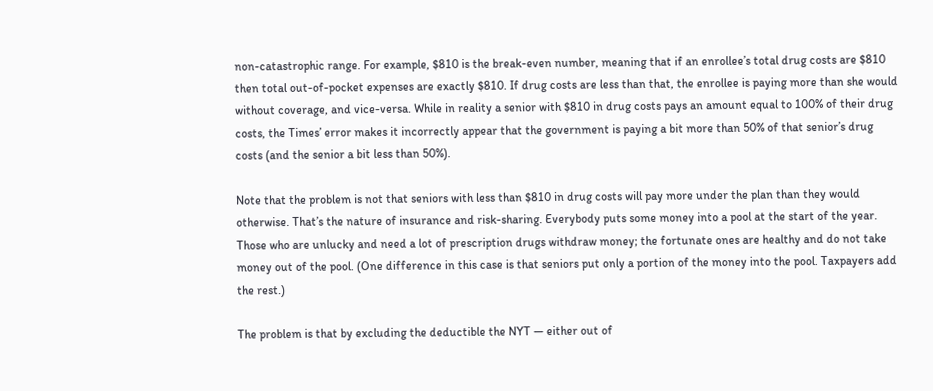non-catastrophic range. For example, $810 is the break-even number, meaning that if an enrollee’s total drug costs are $810 then total out-of-pocket expenses are exactly $810. If drug costs are less than that, the enrollee is paying more than she would without coverage, and vice-versa. While in reality a senior with $810 in drug costs pays an amount equal to 100% of their drug costs, the Times’ error makes it incorrectly appear that the government is paying a bit more than 50% of that senior’s drug costs (and the senior a bit less than 50%).

Note that the problem is not that seniors with less than $810 in drug costs will pay more under the plan than they would otherwise. That’s the nature of insurance and risk-sharing. Everybody puts some money into a pool at the start of the year. Those who are unlucky and need a lot of prescription drugs withdraw money; the fortunate ones are healthy and do not take money out of the pool. (One difference in this case is that seniors put only a portion of the money into the pool. Taxpayers add the rest.)

The problem is that by excluding the deductible the NYT — either out of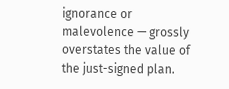ignorance or malevolence — grossly overstates the value of the just-signed plan.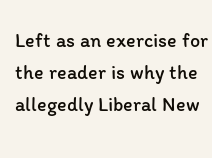Left as an exercise for the reader is why the allegedly Liberal New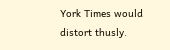York Times would distort thusly.